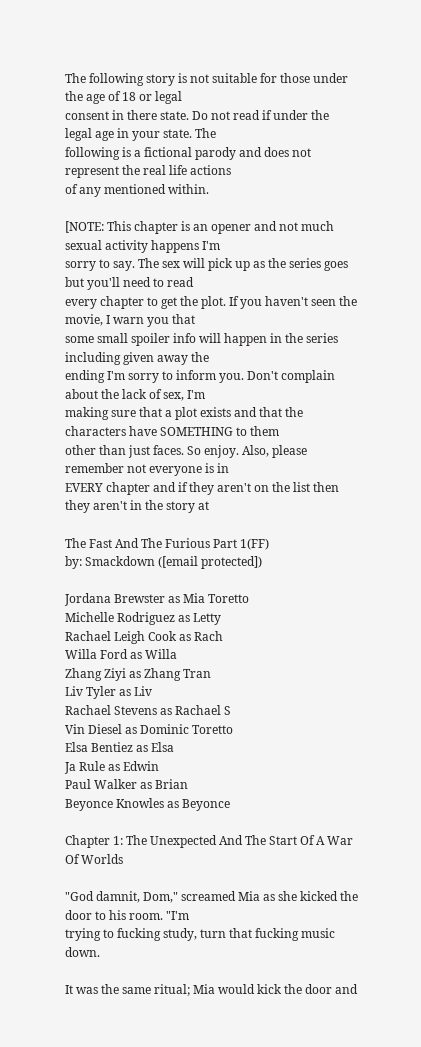The following story is not suitable for those under the age of 18 or legal
consent in there state. Do not read if under the legal age in your state. The
following is a fictional parody and does not represent the real life actions
of any mentioned within.

[NOTE: This chapter is an opener and not much sexual activity happens I'm
sorry to say. The sex will pick up as the series goes but you'll need to read
every chapter to get the plot. If you haven't seen the movie, I warn you that
some small spoiler info will happen in the series including given away the
ending I'm sorry to inform you. Don't complain about the lack of sex, I'm
making sure that a plot exists and that the characters have SOMETHING to them
other than just faces. So enjoy. Also, please remember not everyone is in
EVERY chapter and if they aren't on the list then they aren't in the story at

The Fast And The Furious Part 1(FF)
by: Smackdown ([email protected])

Jordana Brewster as Mia Toretto
Michelle Rodriguez as Letty
Rachael Leigh Cook as Rach
Willa Ford as Willa
Zhang Ziyi as Zhang Tran
Liv Tyler as Liv
Rachael Stevens as Rachael S
Vin Diesel as Dominic Toretto
Elsa Bentiez as Elsa
Ja Rule as Edwin
Paul Walker as Brian
Beyonce Knowles as Beyonce

Chapter 1: The Unexpected And The Start Of A War Of Worlds

"God damnit, Dom," screamed Mia as she kicked the door to his room. "I'm
trying to fucking study, turn that fucking music down.

It was the same ritual; Mia would kick the door and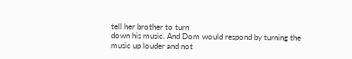tell her brother to turn
down his music. And Dom would respond by turning the music up louder and not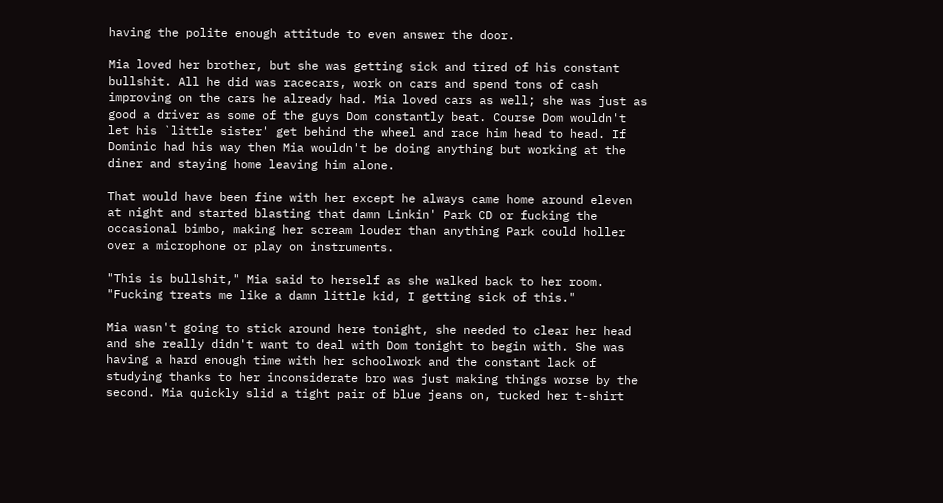having the polite enough attitude to even answer the door.

Mia loved her brother, but she was getting sick and tired of his constant
bullshit. All he did was racecars, work on cars and spend tons of cash
improving on the cars he already had. Mia loved cars as well; she was just as
good a driver as some of the guys Dom constantly beat. Course Dom wouldn't
let his `little sister' get behind the wheel and race him head to head. If
Dominic had his way then Mia wouldn't be doing anything but working at the
diner and staying home leaving him alone.

That would have been fine with her except he always came home around eleven
at night and started blasting that damn Linkin' Park CD or fucking the
occasional bimbo, making her scream louder than anything Park could holler
over a microphone or play on instruments.

"This is bullshit," Mia said to herself as she walked back to her room.
"Fucking treats me like a damn little kid, I getting sick of this."

Mia wasn't going to stick around here tonight, she needed to clear her head
and she really didn't want to deal with Dom tonight to begin with. She was
having a hard enough time with her schoolwork and the constant lack of
studying thanks to her inconsiderate bro was just making things worse by the
second. Mia quickly slid a tight pair of blue jeans on, tucked her t-shirt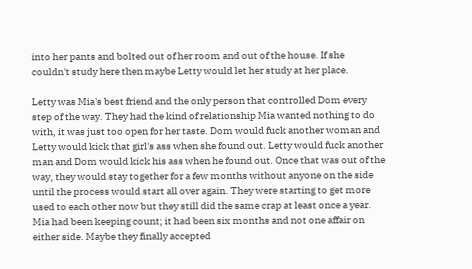into her pants and bolted out of her room and out of the house. If she
couldn't study here then maybe Letty would let her study at her place.

Letty was Mia's best friend and the only person that controlled Dom every
step of the way. They had the kind of relationship Mia wanted nothing to do
with, it was just too open for her taste. Dom would fuck another woman and
Letty would kick that girl's ass when she found out. Letty would fuck another
man and Dom would kick his ass when he found out. Once that was out of the
way, they would stay together for a few months without anyone on the side
until the process would start all over again. They were starting to get more
used to each other now but they still did the same crap at least once a year.
Mia had been keeping count; it had been six months and not one affair on
either side. Maybe they finally accepted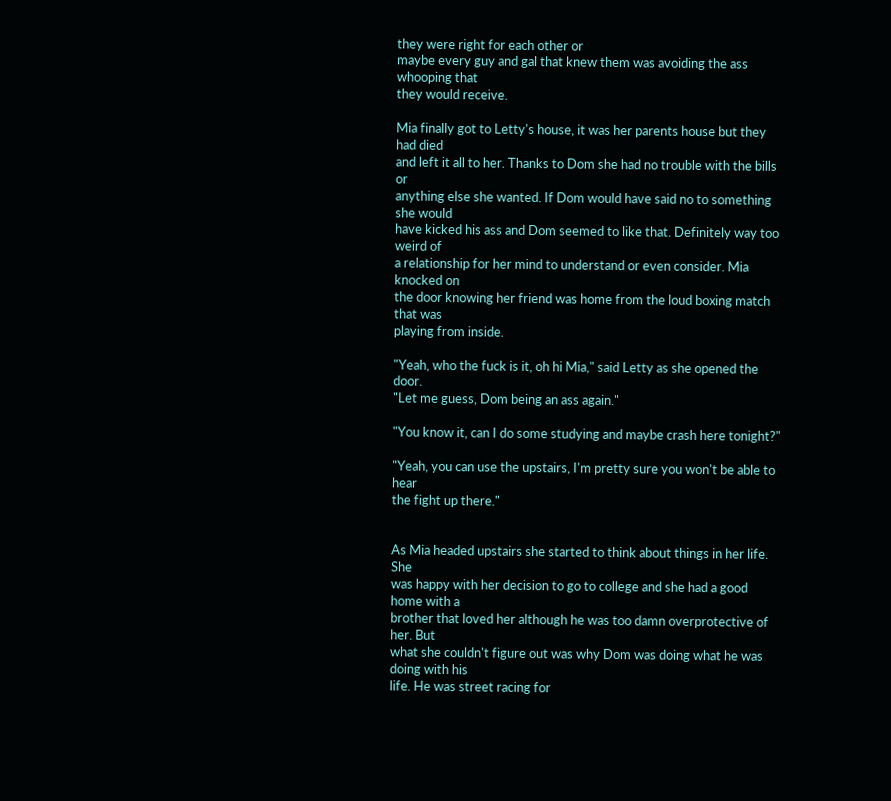they were right for each other or
maybe every guy and gal that knew them was avoiding the ass whooping that
they would receive.

Mia finally got to Letty's house, it was her parents house but they had died
and left it all to her. Thanks to Dom she had no trouble with the bills or
anything else she wanted. If Dom would have said no to something she would
have kicked his ass and Dom seemed to like that. Definitely way too weird of
a relationship for her mind to understand or even consider. Mia knocked on
the door knowing her friend was home from the loud boxing match that was
playing from inside.

"Yeah, who the fuck is it, oh hi Mia," said Letty as she opened the door.
"Let me guess, Dom being an ass again."

"You know it, can I do some studying and maybe crash here tonight?"

"Yeah, you can use the upstairs, I'm pretty sure you won't be able to hear
the fight up there."


As Mia headed upstairs she started to think about things in her life. She
was happy with her decision to go to college and she had a good home with a
brother that loved her although he was too damn overprotective of her. But
what she couldn't figure out was why Dom was doing what he was doing with his
life. He was street racing for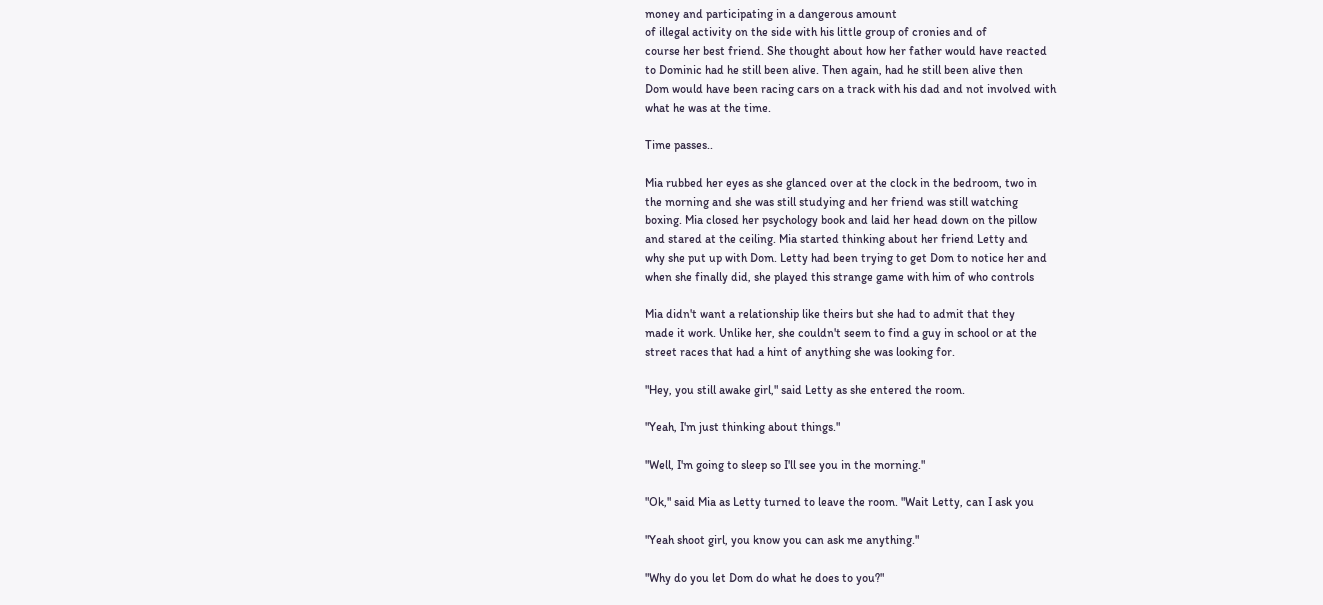money and participating in a dangerous amount
of illegal activity on the side with his little group of cronies and of
course her best friend. She thought about how her father would have reacted
to Dominic had he still been alive. Then again, had he still been alive then
Dom would have been racing cars on a track with his dad and not involved with
what he was at the time.

Time passes..

Mia rubbed her eyes as she glanced over at the clock in the bedroom, two in
the morning and she was still studying and her friend was still watching
boxing. Mia closed her psychology book and laid her head down on the pillow
and stared at the ceiling. Mia started thinking about her friend Letty and
why she put up with Dom. Letty had been trying to get Dom to notice her and
when she finally did, she played this strange game with him of who controls

Mia didn't want a relationship like theirs but she had to admit that they
made it work. Unlike her, she couldn't seem to find a guy in school or at the
street races that had a hint of anything she was looking for.

"Hey, you still awake girl," said Letty as she entered the room.

"Yeah, I'm just thinking about things."

"Well, I'm going to sleep so I'll see you in the morning."

"Ok," said Mia as Letty turned to leave the room. "Wait Letty, can I ask you

"Yeah shoot girl, you know you can ask me anything."

"Why do you let Dom do what he does to you?"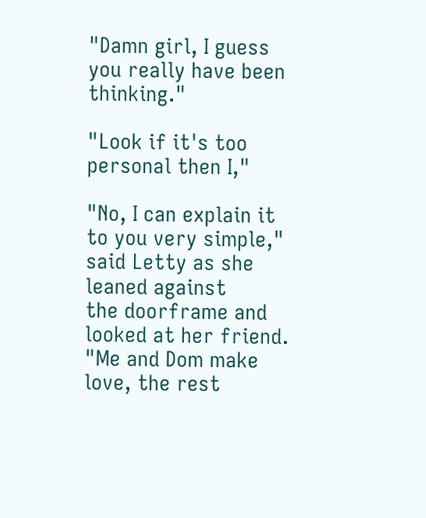"Damn girl, I guess you really have been thinking."

"Look if it's too personal then I,"

"No, I can explain it to you very simple," said Letty as she leaned against
the doorframe and looked at her friend. "Me and Dom make love, the rest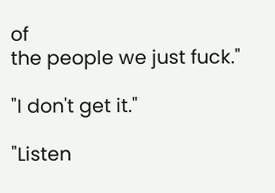of
the people we just fuck."

"I don't get it."

"Listen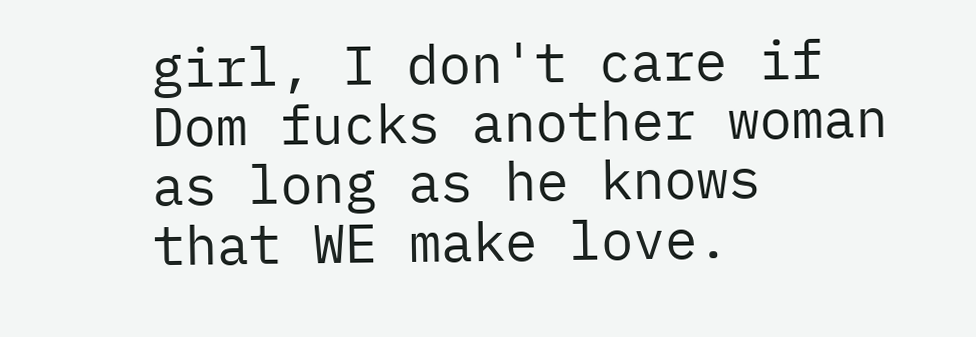girl, I don't care if Dom fucks another woman as long as he knows
that WE make love.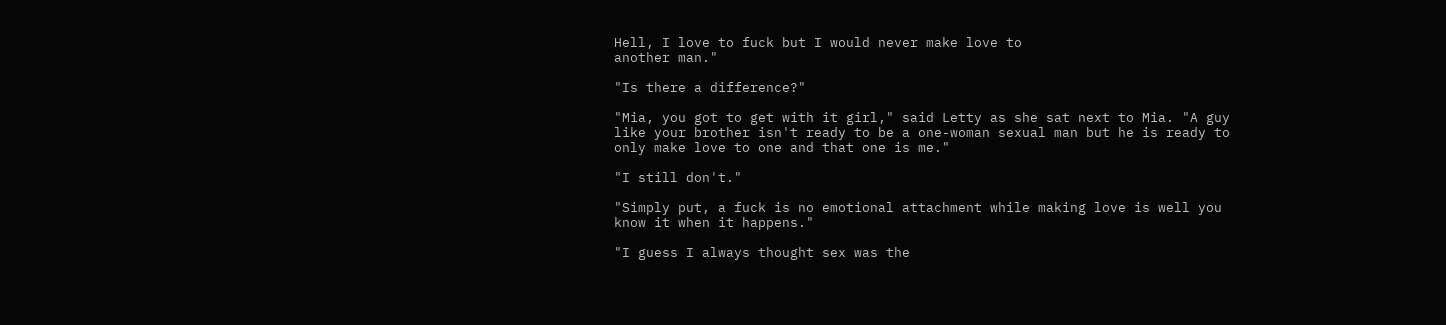Hell, I love to fuck but I would never make love to
another man."

"Is there a difference?"

"Mia, you got to get with it girl," said Letty as she sat next to Mia. "A guy
like your brother isn't ready to be a one-woman sexual man but he is ready to
only make love to one and that one is me."

"I still don't."

"Simply put, a fuck is no emotional attachment while making love is well you
know it when it happens."

"I guess I always thought sex was the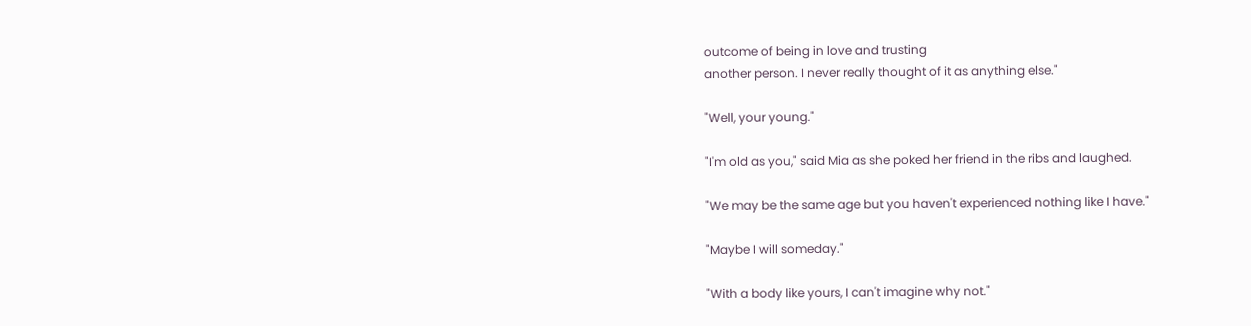outcome of being in love and trusting
another person. I never really thought of it as anything else."

"Well, your young."

"I'm old as you," said Mia as she poked her friend in the ribs and laughed.

"We may be the same age but you haven't experienced nothing like I have."

"Maybe I will someday."

"With a body like yours, I can't imagine why not."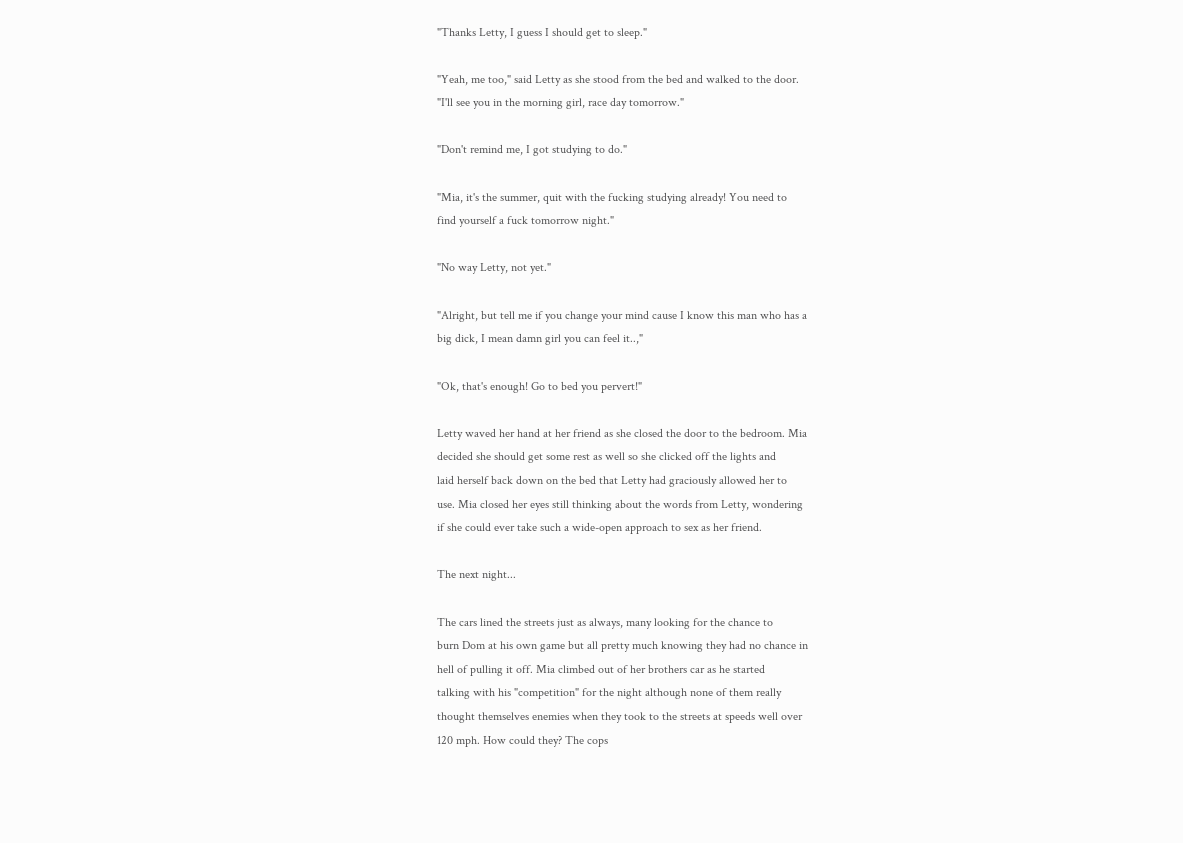"Thanks Letty, I guess I should get to sleep."

"Yeah, me too," said Letty as she stood from the bed and walked to the door.
"I'll see you in the morning girl, race day tomorrow."

"Don't remind me, I got studying to do."

"Mia, it's the summer, quit with the fucking studying already! You need to
find yourself a fuck tomorrow night."

"No way Letty, not yet."

"Alright, but tell me if you change your mind cause I know this man who has a
big dick, I mean damn girl you can feel it..,"

"Ok, that's enough! Go to bed you pervert!"

Letty waved her hand at her friend as she closed the door to the bedroom. Mia
decided she should get some rest as well so she clicked off the lights and
laid herself back down on the bed that Letty had graciously allowed her to
use. Mia closed her eyes still thinking about the words from Letty, wondering
if she could ever take such a wide-open approach to sex as her friend.

The next night...

The cars lined the streets just as always, many looking for the chance to
burn Dom at his own game but all pretty much knowing they had no chance in
hell of pulling it off. Mia climbed out of her brothers car as he started
talking with his "competition" for the night although none of them really
thought themselves enemies when they took to the streets at speeds well over
120 mph. How could they? The cops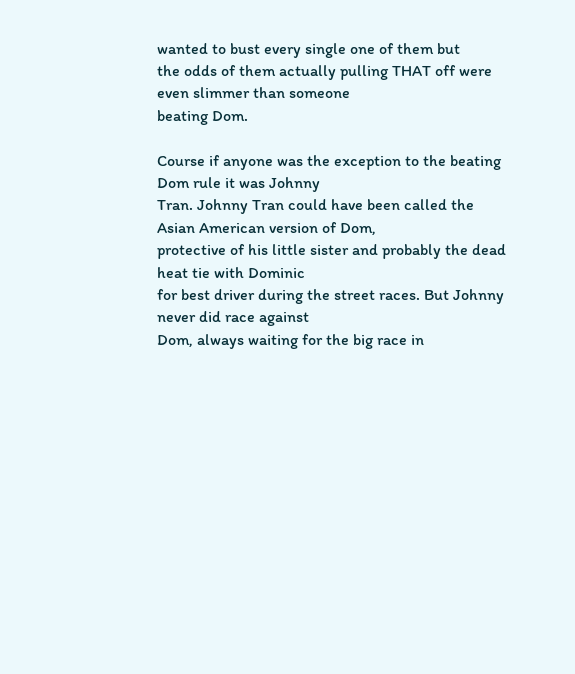wanted to bust every single one of them but
the odds of them actually pulling THAT off were even slimmer than someone
beating Dom.

Course if anyone was the exception to the beating Dom rule it was Johnny
Tran. Johnny Tran could have been called the Asian American version of Dom,
protective of his little sister and probably the dead heat tie with Dominic
for best driver during the street races. But Johnny never did race against
Dom, always waiting for the big race in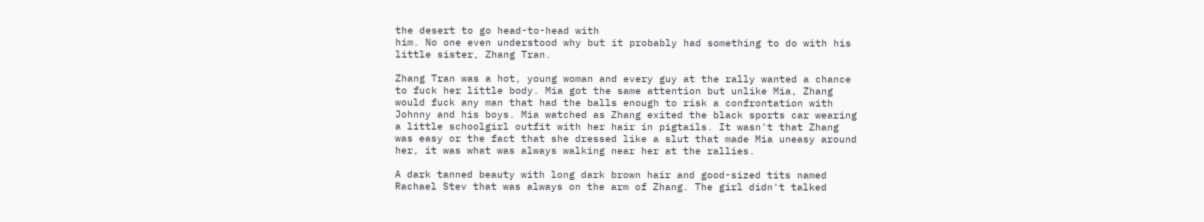the desert to go head-to-head with
him. No one even understood why but it probably had something to do with his
little sister, Zhang Tran.

Zhang Tran was a hot, young woman and every guy at the rally wanted a chance
to fuck her little body. Mia got the same attention but unlike Mia, Zhang
would fuck any man that had the balls enough to risk a confrontation with
Johnny and his boys. Mia watched as Zhang exited the black sports car wearing
a little schoolgirl outfit with her hair in pigtails. It wasn't that Zhang
was easy or the fact that she dressed like a slut that made Mia uneasy around
her, it was what was always walking near her at the rallies.

A dark tanned beauty with long dark brown hair and good-sized tits named
Rachael Stev that was always on the arm of Zhang. The girl didn't talked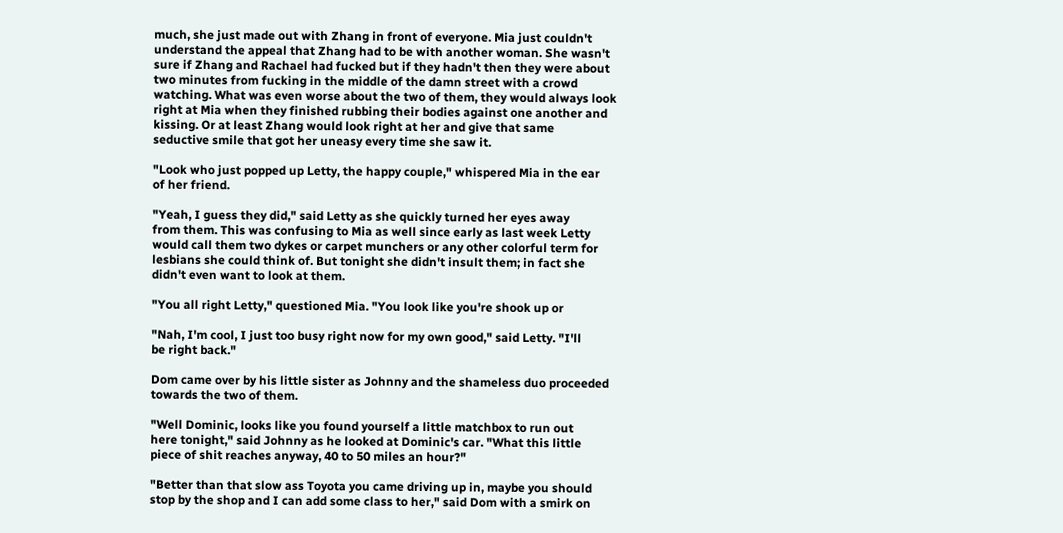much, she just made out with Zhang in front of everyone. Mia just couldn't
understand the appeal that Zhang had to be with another woman. She wasn't
sure if Zhang and Rachael had fucked but if they hadn't then they were about
two minutes from fucking in the middle of the damn street with a crowd
watching. What was even worse about the two of them, they would always look
right at Mia when they finished rubbing their bodies against one another and
kissing. Or at least Zhang would look right at her and give that same
seductive smile that got her uneasy every time she saw it.

"Look who just popped up Letty, the happy couple," whispered Mia in the ear
of her friend.

"Yeah, I guess they did," said Letty as she quickly turned her eyes away
from them. This was confusing to Mia as well since early as last week Letty
would call them two dykes or carpet munchers or any other colorful term for
lesbians she could think of. But tonight she didn't insult them; in fact she
didn't even want to look at them.

"You all right Letty," questioned Mia. "You look like you're shook up or

"Nah, I'm cool, I just too busy right now for my own good," said Letty. "I'll
be right back."

Dom came over by his little sister as Johnny and the shameless duo proceeded
towards the two of them.

"Well Dominic, looks like you found yourself a little matchbox to run out
here tonight," said Johnny as he looked at Dominic's car. "What this little
piece of shit reaches anyway, 40 to 50 miles an hour?"

"Better than that slow ass Toyota you came driving up in, maybe you should
stop by the shop and I can add some class to her," said Dom with a smirk on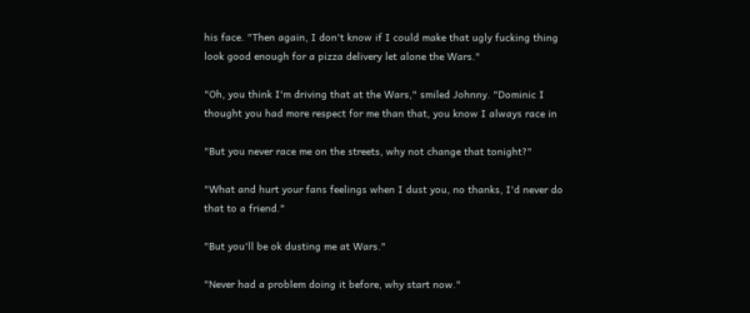his face. "Then again, I don't know if I could make that ugly fucking thing
look good enough for a pizza delivery let alone the Wars."

"Oh, you think I'm driving that at the Wars," smiled Johnny. "Dominic I
thought you had more respect for me than that, you know I always race in

"But you never race me on the streets, why not change that tonight?"

"What and hurt your fans feelings when I dust you, no thanks, I'd never do
that to a friend."

"But you'll be ok dusting me at Wars."

"Never had a problem doing it before, why start now."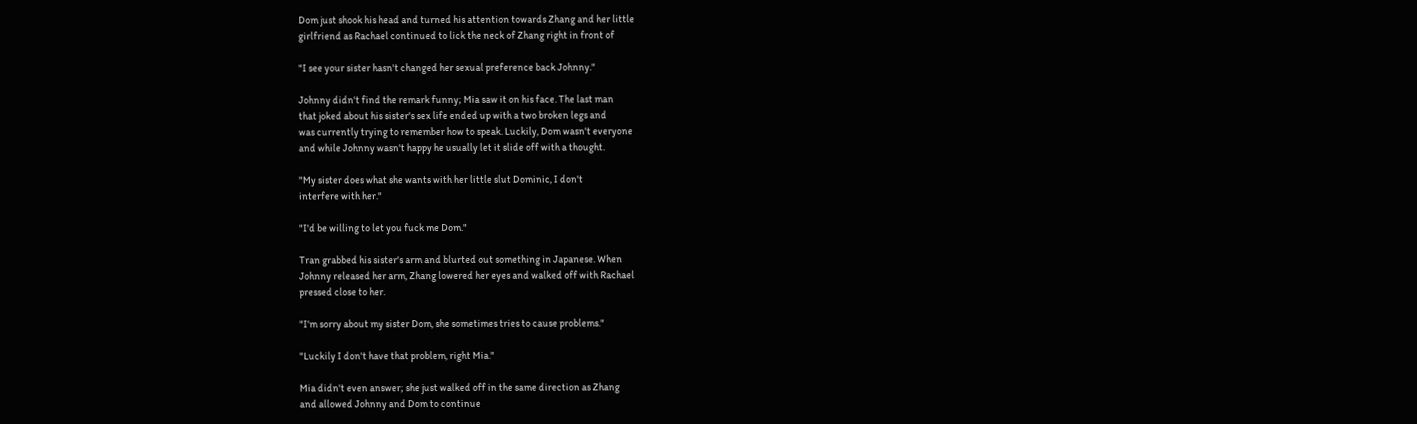Dom just shook his head and turned his attention towards Zhang and her little
girlfriend as Rachael continued to lick the neck of Zhang right in front of

"I see your sister hasn't changed her sexual preference back Johnny."

Johnny didn't find the remark funny; Mia saw it on his face. The last man
that joked about his sister's sex life ended up with a two broken legs and
was currently trying to remember how to speak. Luckily, Dom wasn't everyone
and while Johnny wasn't happy he usually let it slide off with a thought.

"My sister does what she wants with her little slut Dominic, I don't
interfere with her."

"I'd be willing to let you fuck me Dom."

Tran grabbed his sister's arm and blurted out something in Japanese. When
Johnny released her arm, Zhang lowered her eyes and walked off with Rachael
pressed close to her.

"I'm sorry about my sister Dom, she sometimes tries to cause problems."

"Luckily I don't have that problem, right Mia."

Mia didn't even answer; she just walked off in the same direction as Zhang
and allowed Johnny and Dom to continue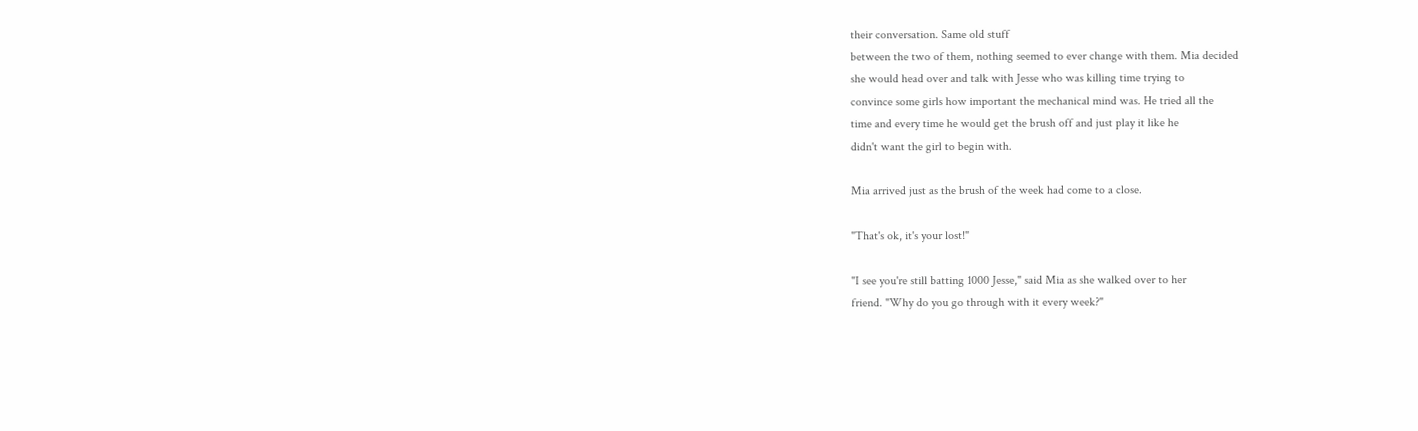their conversation. Same old stuff
between the two of them, nothing seemed to ever change with them. Mia decided
she would head over and talk with Jesse who was killing time trying to
convince some girls how important the mechanical mind was. He tried all the
time and every time he would get the brush off and just play it like he
didn't want the girl to begin with.

Mia arrived just as the brush of the week had come to a close.

"That's ok, it's your lost!"

"I see you're still batting 1000 Jesse," said Mia as she walked over to her
friend. "Why do you go through with it every week?"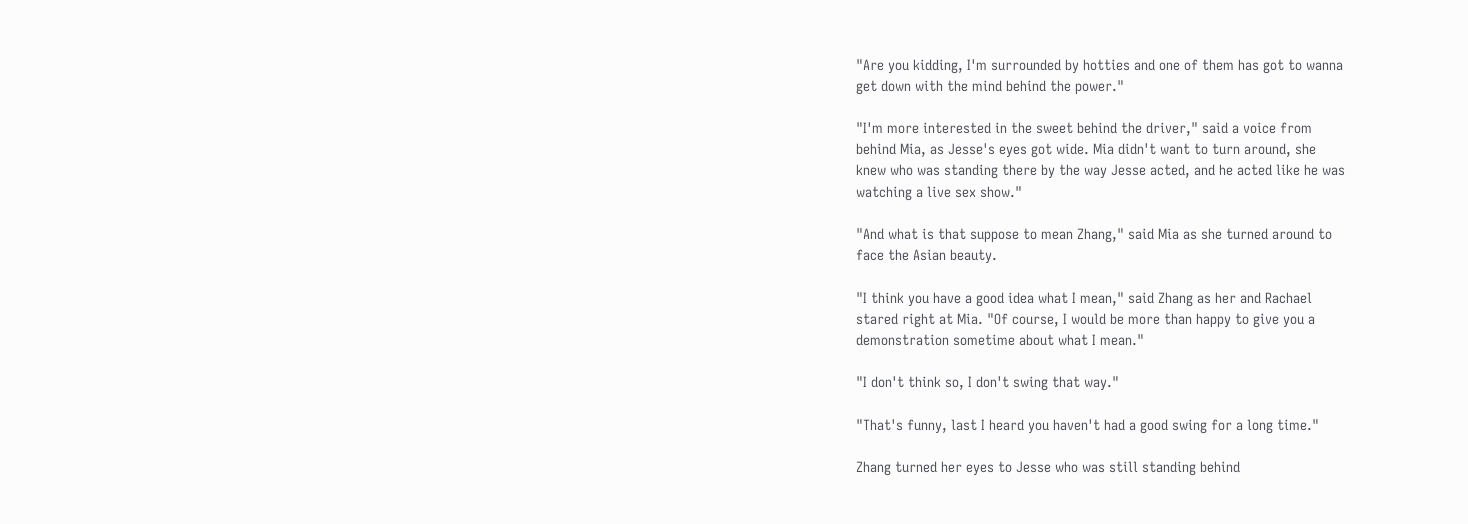"Are you kidding, I'm surrounded by hotties and one of them has got to wanna
get down with the mind behind the power."

"I'm more interested in the sweet behind the driver," said a voice from
behind Mia, as Jesse's eyes got wide. Mia didn't want to turn around, she
knew who was standing there by the way Jesse acted, and he acted like he was
watching a live sex show."

"And what is that suppose to mean Zhang," said Mia as she turned around to
face the Asian beauty.

"I think you have a good idea what I mean," said Zhang as her and Rachael
stared right at Mia. "Of course, I would be more than happy to give you a
demonstration sometime about what I mean."

"I don't think so, I don't swing that way."

"That's funny, last I heard you haven't had a good swing for a long time."

Zhang turned her eyes to Jesse who was still standing behind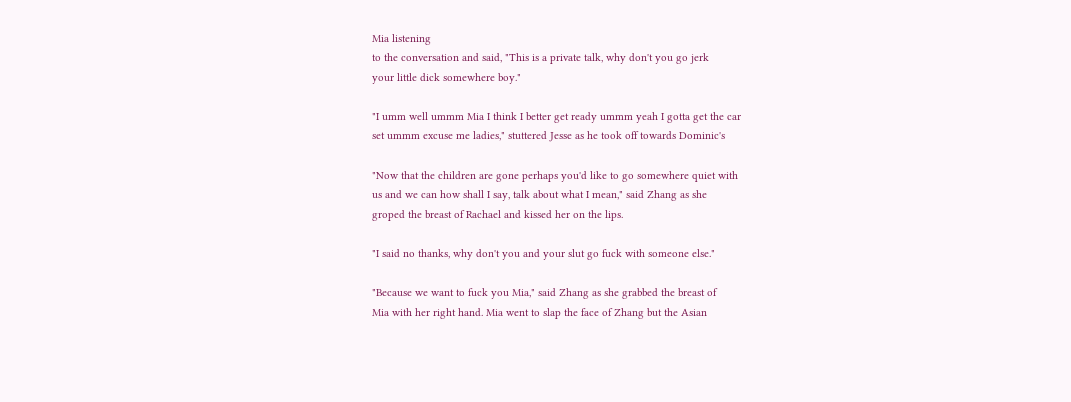Mia listening
to the conversation and said, "This is a private talk, why don't you go jerk
your little dick somewhere boy."

"I umm well ummm Mia I think I better get ready ummm yeah I gotta get the car
set ummm excuse me ladies," stuttered Jesse as he took off towards Dominic's

"Now that the children are gone perhaps you'd like to go somewhere quiet with
us and we can how shall I say, talk about what I mean," said Zhang as she
groped the breast of Rachael and kissed her on the lips.

"I said no thanks, why don't you and your slut go fuck with someone else."

"Because we want to fuck you Mia," said Zhang as she grabbed the breast of
Mia with her right hand. Mia went to slap the face of Zhang but the Asian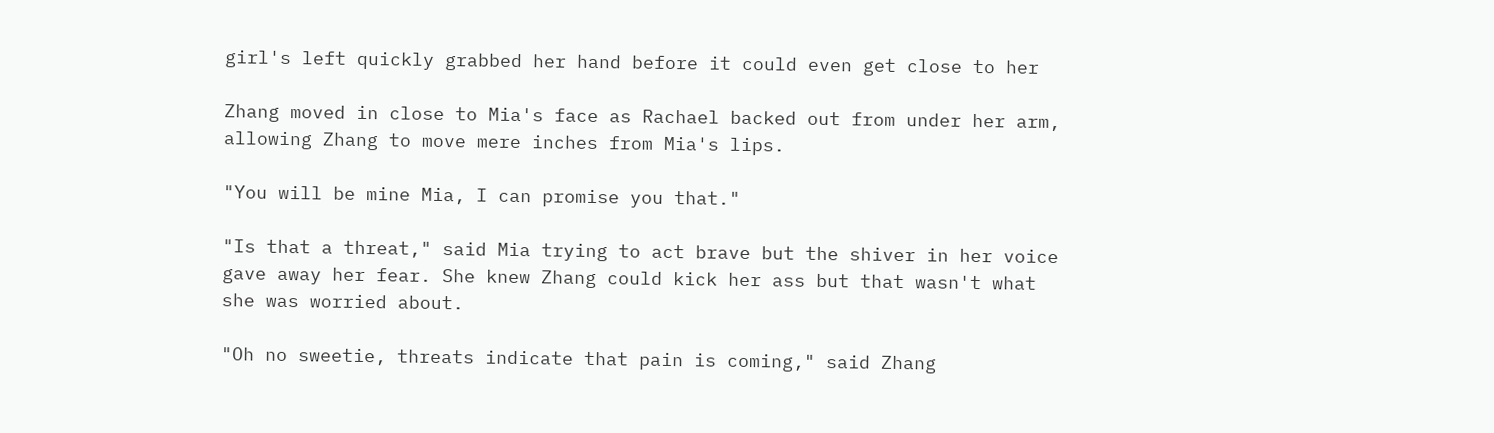girl's left quickly grabbed her hand before it could even get close to her

Zhang moved in close to Mia's face as Rachael backed out from under her arm,
allowing Zhang to move mere inches from Mia's lips.

"You will be mine Mia, I can promise you that."

"Is that a threat," said Mia trying to act brave but the shiver in her voice
gave away her fear. She knew Zhang could kick her ass but that wasn't what
she was worried about.

"Oh no sweetie, threats indicate that pain is coming," said Zhang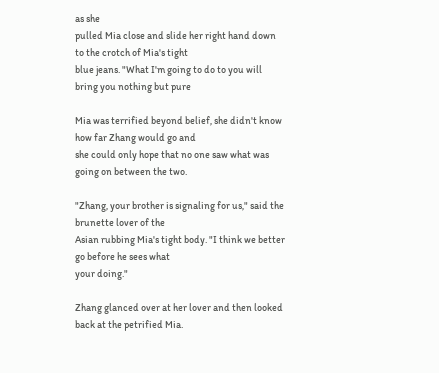as she
pulled Mia close and slide her right hand down to the crotch of Mia's tight
blue jeans. "What I'm going to do to you will bring you nothing but pure

Mia was terrified beyond belief, she didn't know how far Zhang would go and
she could only hope that no one saw what was going on between the two.

"Zhang, your brother is signaling for us," said the brunette lover of the
Asian rubbing Mia's tight body. "I think we better go before he sees what
your doing."

Zhang glanced over at her lover and then looked back at the petrified Mia.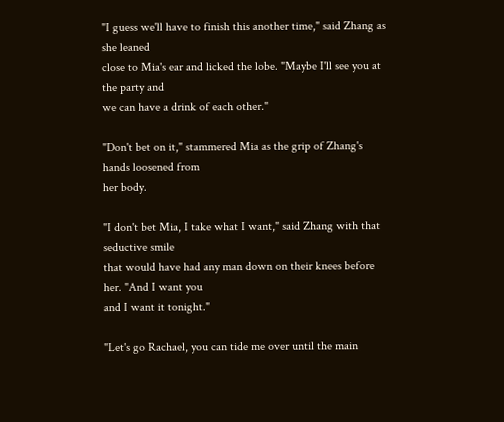"I guess we'll have to finish this another time," said Zhang as she leaned
close to Mia's ear and licked the lobe. "Maybe I'll see you at the party and
we can have a drink of each other."

"Don't bet on it," stammered Mia as the grip of Zhang's hands loosened from
her body.

"I don't bet Mia, I take what I want," said Zhang with that seductive smile
that would have had any man down on their knees before her. "And I want you
and I want it tonight."

"Let's go Rachael, you can tide me over until the main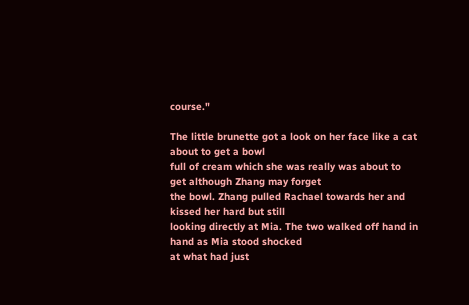course."

The little brunette got a look on her face like a cat about to get a bowl
full of cream which she was really was about to get although Zhang may forget
the bowl. Zhang pulled Rachael towards her and kissed her hard but still
looking directly at Mia. The two walked off hand in hand as Mia stood shocked
at what had just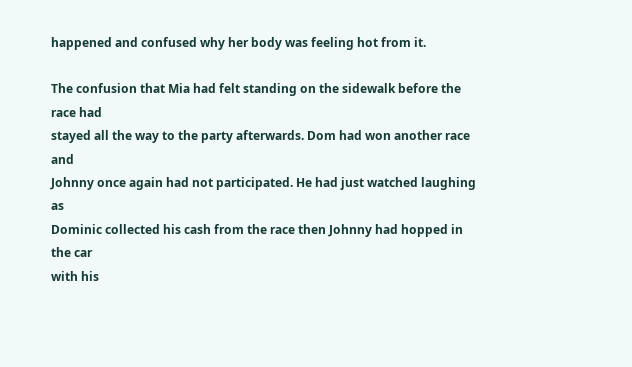happened and confused why her body was feeling hot from it.

The confusion that Mia had felt standing on the sidewalk before the race had
stayed all the way to the party afterwards. Dom had won another race and
Johnny once again had not participated. He had just watched laughing as
Dominic collected his cash from the race then Johnny had hopped in the car
with his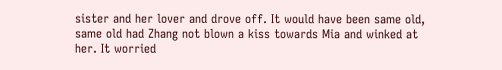sister and her lover and drove off. It would have been same old,
same old had Zhang not blown a kiss towards Mia and winked at her. It worried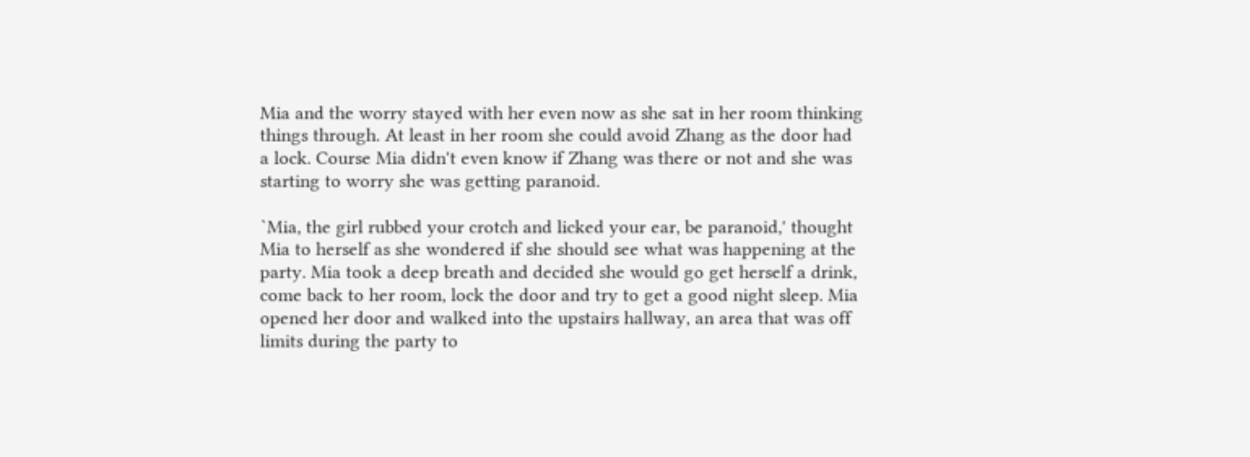Mia and the worry stayed with her even now as she sat in her room thinking
things through. At least in her room she could avoid Zhang as the door had
a lock. Course Mia didn't even know if Zhang was there or not and she was
starting to worry she was getting paranoid.

`Mia, the girl rubbed your crotch and licked your ear, be paranoid,' thought
Mia to herself as she wondered if she should see what was happening at the
party. Mia took a deep breath and decided she would go get herself a drink,
come back to her room, lock the door and try to get a good night sleep. Mia
opened her door and walked into the upstairs hallway, an area that was off
limits during the party to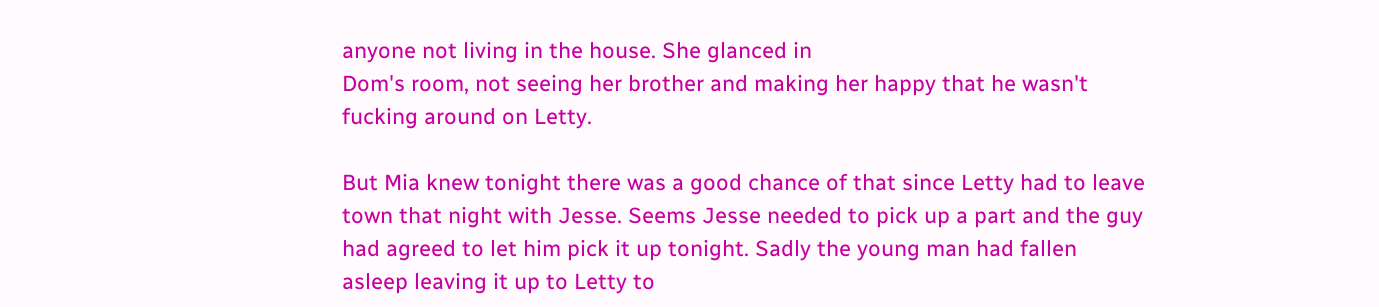anyone not living in the house. She glanced in
Dom's room, not seeing her brother and making her happy that he wasn't
fucking around on Letty.

But Mia knew tonight there was a good chance of that since Letty had to leave
town that night with Jesse. Seems Jesse needed to pick up a part and the guy
had agreed to let him pick it up tonight. Sadly the young man had fallen
asleep leaving it up to Letty to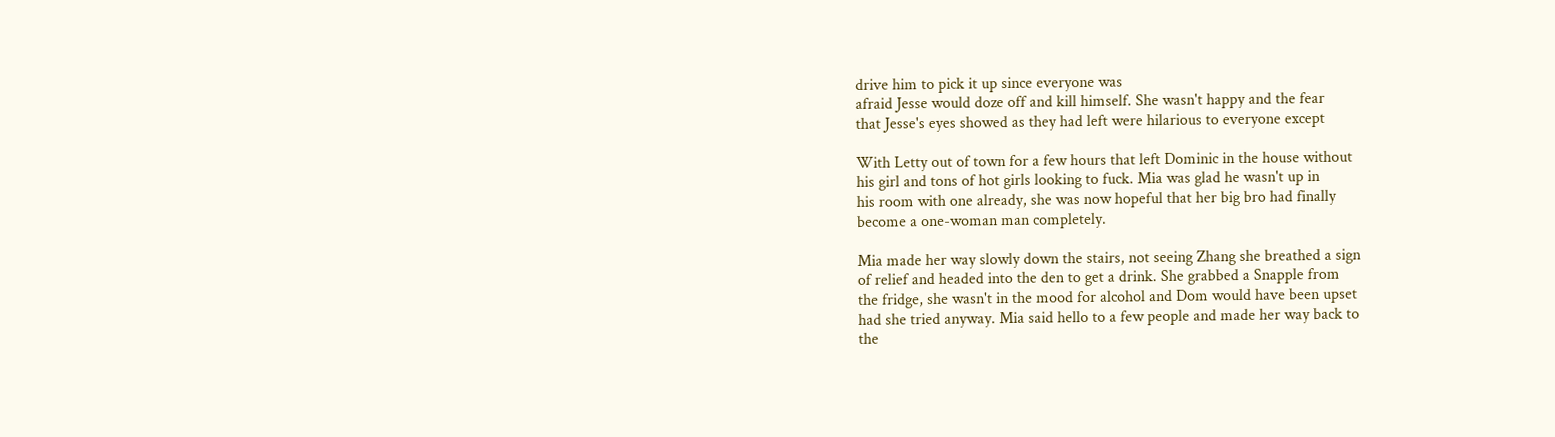drive him to pick it up since everyone was
afraid Jesse would doze off and kill himself. She wasn't happy and the fear
that Jesse's eyes showed as they had left were hilarious to everyone except

With Letty out of town for a few hours that left Dominic in the house without
his girl and tons of hot girls looking to fuck. Mia was glad he wasn't up in
his room with one already, she was now hopeful that her big bro had finally
become a one-woman man completely.

Mia made her way slowly down the stairs, not seeing Zhang she breathed a sign
of relief and headed into the den to get a drink. She grabbed a Snapple from
the fridge, she wasn't in the mood for alcohol and Dom would have been upset
had she tried anyway. Mia said hello to a few people and made her way back to
the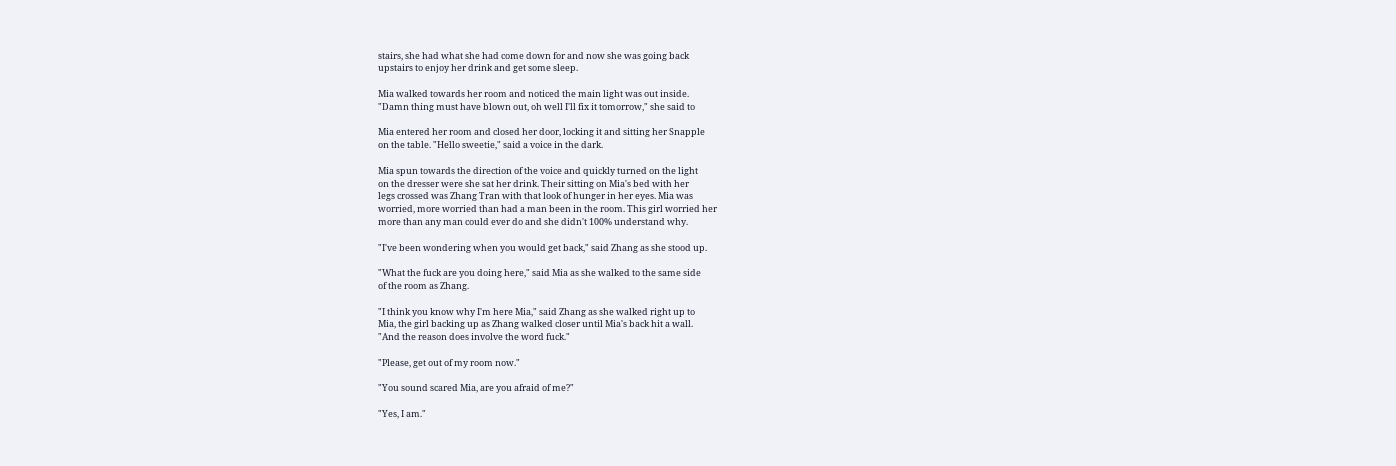stairs, she had what she had come down for and now she was going back
upstairs to enjoy her drink and get some sleep.

Mia walked towards her room and noticed the main light was out inside.
"Damn thing must have blown out, oh well I'll fix it tomorrow," she said to

Mia entered her room and closed her door, locking it and sitting her Snapple
on the table. "Hello sweetie," said a voice in the dark.

Mia spun towards the direction of the voice and quickly turned on the light
on the dresser were she sat her drink. Their sitting on Mia's bed with her
legs crossed was Zhang Tran with that look of hunger in her eyes. Mia was
worried, more worried than had a man been in the room. This girl worried her
more than any man could ever do and she didn't 100% understand why.

"I've been wondering when you would get back," said Zhang as she stood up.

"What the fuck are you doing here," said Mia as she walked to the same side
of the room as Zhang.

"I think you know why I'm here Mia," said Zhang as she walked right up to
Mia, the girl backing up as Zhang walked closer until Mia's back hit a wall.
"And the reason does involve the word fuck."

"Please, get out of my room now."

"You sound scared Mia, are you afraid of me?"

"Yes, I am."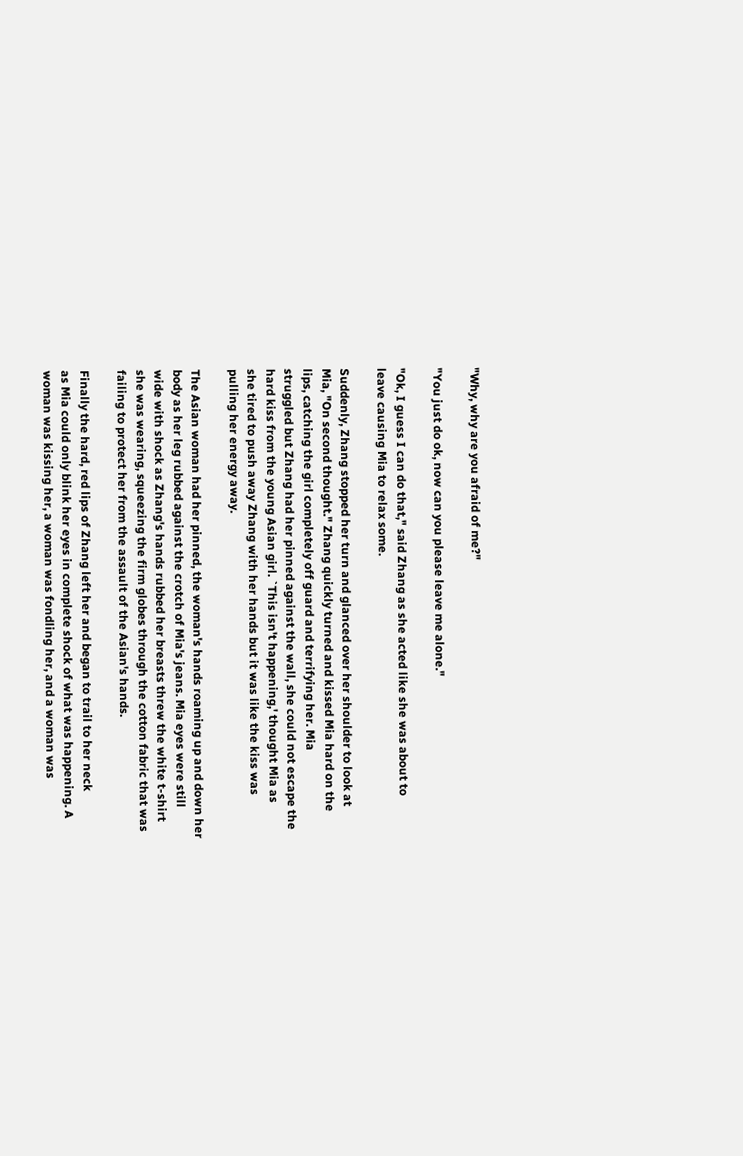"Why, why are you afraid of me?"

"You just do ok, now can you please leave me alone."

"Ok, I guess I can do that," said Zhang as she acted like she was about to
leave causing Mia to relax some.

Suddenly, Zhang stopped her turn and glanced over her shoulder to look at
Mia, "On second thought." Zhang quickly turned and kissed Mia hard on the
lips, catching the girl completely off guard and terrifying her. Mia
struggled but Zhang had her pinned against the wall, she could not escape the
hard kiss from the young Asian girl. `This isn't happening,' thought Mia as
she tired to push away Zhang with her hands but it was like the kiss was
pulling her energy away.

The Asian woman had her pinned, the woman's hands roaming up and down her
body as her leg rubbed against the crotch of Mia's jeans. Mia eyes were still
wide with shock as Zhang's hands rubbed her breasts threw the white t-shirt
she was wearing, squeezing the firm globes through the cotton fabric that was
failing to protect her from the assault of the Asian's hands.

Finally the hard, red lips of Zhang left her and began to trail to her neck
as Mia could only blink her eyes in complete shock of what was happening. A
woman was kissing her, a woman was fondling her, and a woman was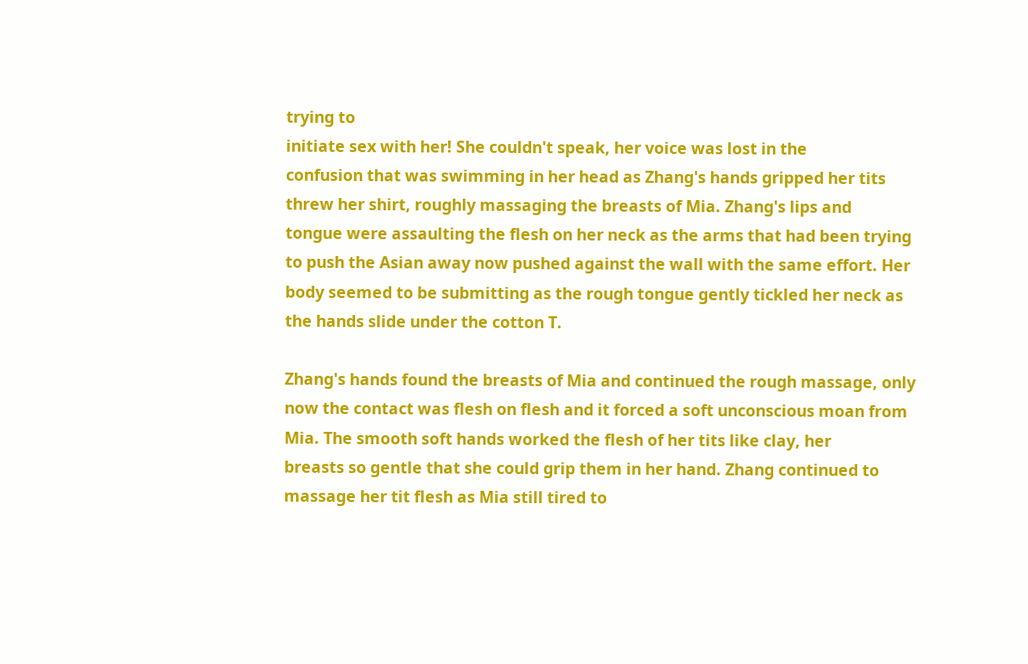trying to
initiate sex with her! She couldn't speak, her voice was lost in the
confusion that was swimming in her head as Zhang's hands gripped her tits
threw her shirt, roughly massaging the breasts of Mia. Zhang's lips and
tongue were assaulting the flesh on her neck as the arms that had been trying
to push the Asian away now pushed against the wall with the same effort. Her
body seemed to be submitting as the rough tongue gently tickled her neck as
the hands slide under the cotton T.

Zhang's hands found the breasts of Mia and continued the rough massage, only
now the contact was flesh on flesh and it forced a soft unconscious moan from
Mia. The smooth soft hands worked the flesh of her tits like clay, her
breasts so gentle that she could grip them in her hand. Zhang continued to
massage her tit flesh as Mia still tired to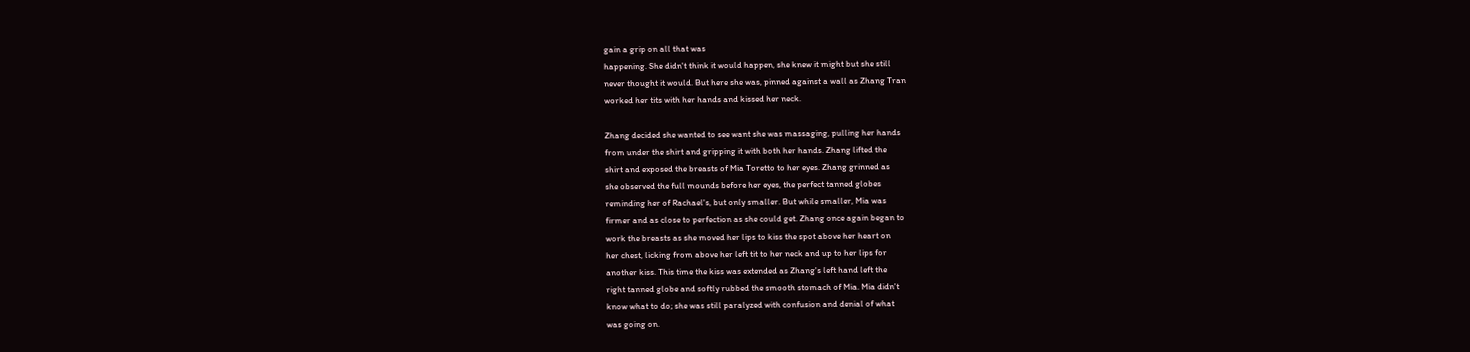gain a grip on all that was
happening. She didn't think it would happen, she knew it might but she still
never thought it would. But here she was, pinned against a wall as Zhang Tran
worked her tits with her hands and kissed her neck.

Zhang decided she wanted to see want she was massaging, pulling her hands
from under the shirt and gripping it with both her hands. Zhang lifted the
shirt and exposed the breasts of Mia Toretto to her eyes. Zhang grinned as
she observed the full mounds before her eyes, the perfect tanned globes
reminding her of Rachael's, but only smaller. But while smaller, Mia was
firmer and as close to perfection as she could get. Zhang once again began to
work the breasts as she moved her lips to kiss the spot above her heart on
her chest, licking from above her left tit to her neck and up to her lips for
another kiss. This time the kiss was extended as Zhang's left hand left the
right tanned globe and softly rubbed the smooth stomach of Mia. Mia didn't
know what to do; she was still paralyzed with confusion and denial of what
was going on.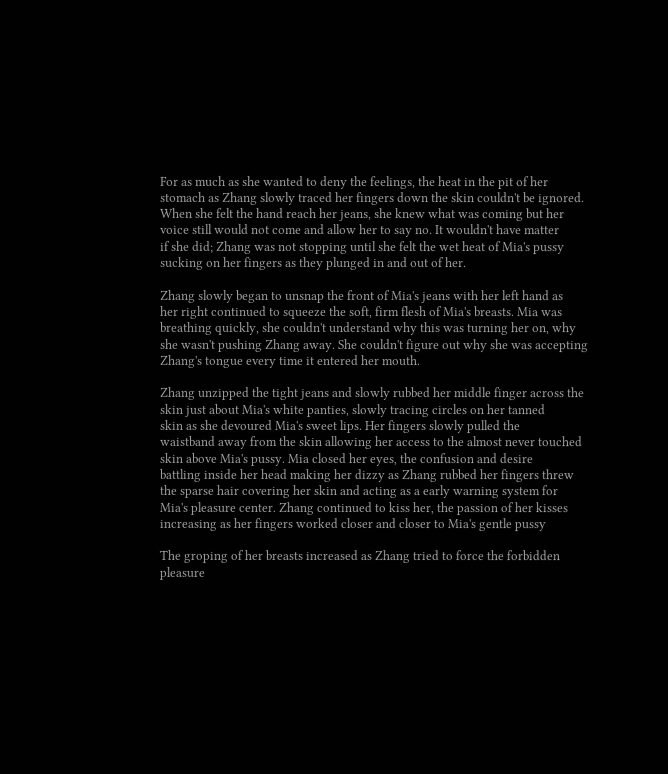For as much as she wanted to deny the feelings, the heat in the pit of her
stomach as Zhang slowly traced her fingers down the skin couldn't be ignored.
When she felt the hand reach her jeans, she knew what was coming but her
voice still would not come and allow her to say no. It wouldn't have matter
if she did; Zhang was not stopping until she felt the wet heat of Mia's pussy
sucking on her fingers as they plunged in and out of her.

Zhang slowly began to unsnap the front of Mia's jeans with her left hand as
her right continued to squeeze the soft, firm flesh of Mia's breasts. Mia was
breathing quickly, she couldn't understand why this was turning her on, why
she wasn't pushing Zhang away. She couldn't figure out why she was accepting
Zhang's tongue every time it entered her mouth.

Zhang unzipped the tight jeans and slowly rubbed her middle finger across the
skin just about Mia's white panties, slowly tracing circles on her tanned
skin as she devoured Mia's sweet lips. Her fingers slowly pulled the
waistband away from the skin allowing her access to the almost never touched
skin above Mia's pussy. Mia closed her eyes, the confusion and desire
battling inside her head making her dizzy as Zhang rubbed her fingers threw
the sparse hair covering her skin and acting as a early warning system for
Mia's pleasure center. Zhang continued to kiss her, the passion of her kisses
increasing as her fingers worked closer and closer to Mia's gentle pussy

The groping of her breasts increased as Zhang tried to force the forbidden
pleasure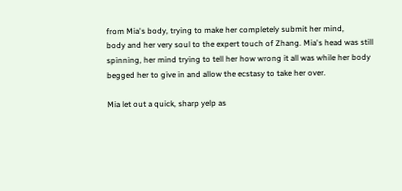from Mia's body, trying to make her completely submit her mind,
body and her very soul to the expert touch of Zhang. Mia's head was still
spinning, her mind trying to tell her how wrong it all was while her body
begged her to give in and allow the ecstasy to take her over.

Mia let out a quick, sharp yelp as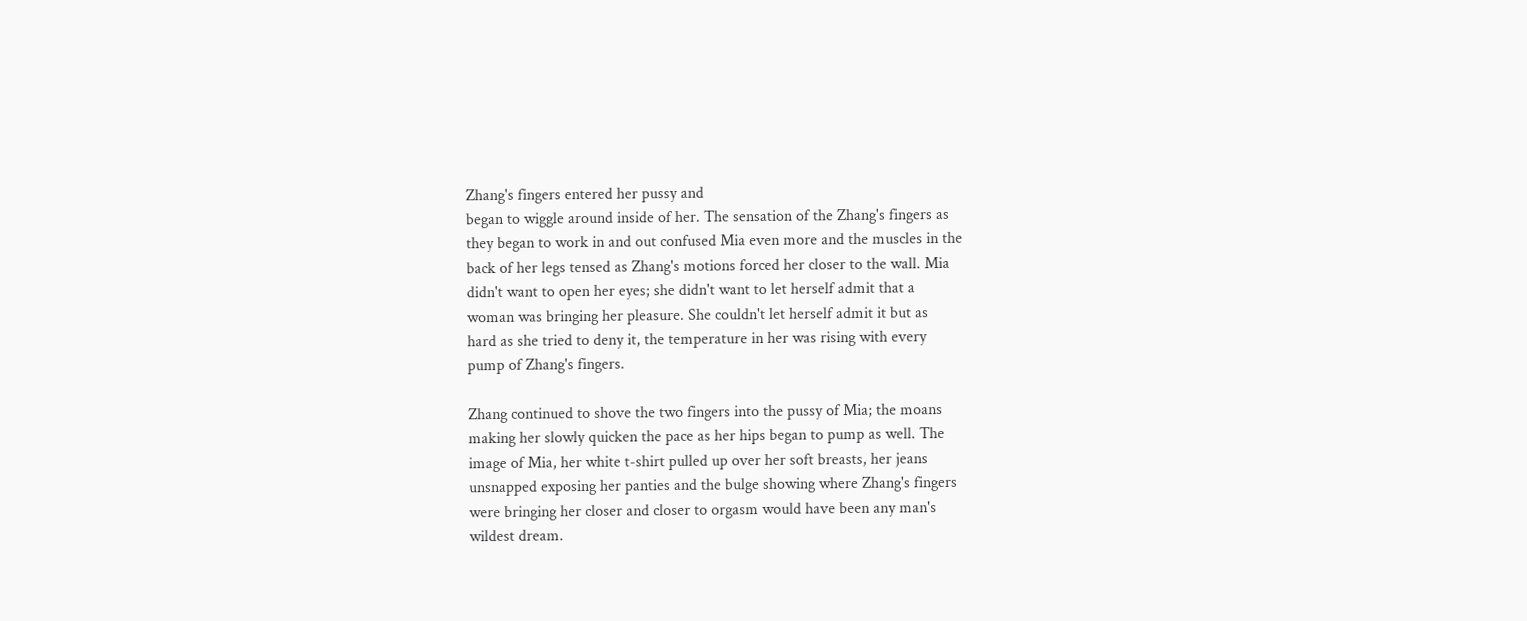Zhang's fingers entered her pussy and
began to wiggle around inside of her. The sensation of the Zhang's fingers as
they began to work in and out confused Mia even more and the muscles in the
back of her legs tensed as Zhang's motions forced her closer to the wall. Mia
didn't want to open her eyes; she didn't want to let herself admit that a
woman was bringing her pleasure. She couldn't let herself admit it but as
hard as she tried to deny it, the temperature in her was rising with every
pump of Zhang's fingers.

Zhang continued to shove the two fingers into the pussy of Mia; the moans
making her slowly quicken the pace as her hips began to pump as well. The
image of Mia, her white t-shirt pulled up over her soft breasts, her jeans
unsnapped exposing her panties and the bulge showing where Zhang's fingers
were bringing her closer and closer to orgasm would have been any man's
wildest dream.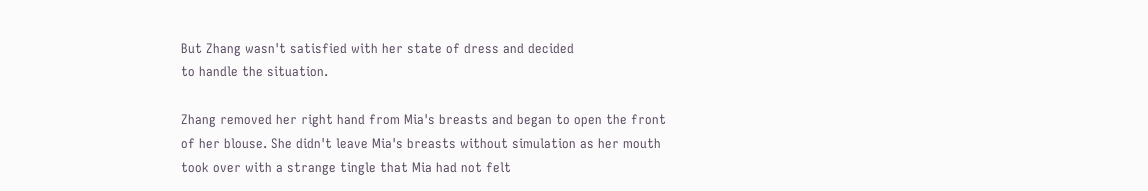But Zhang wasn't satisfied with her state of dress and decided
to handle the situation.

Zhang removed her right hand from Mia's breasts and began to open the front
of her blouse. She didn't leave Mia's breasts without simulation as her mouth
took over with a strange tingle that Mia had not felt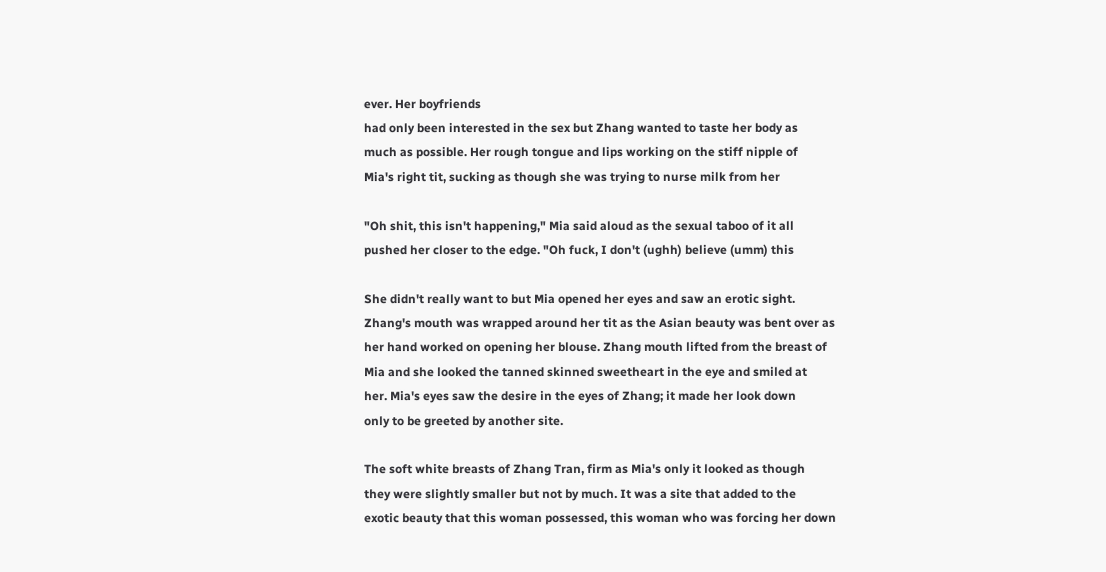ever. Her boyfriends
had only been interested in the sex but Zhang wanted to taste her body as
much as possible. Her rough tongue and lips working on the stiff nipple of
Mia's right tit, sucking as though she was trying to nurse milk from her

"Oh shit, this isn't happening," Mia said aloud as the sexual taboo of it all
pushed her closer to the edge. "Oh fuck, I don't (ughh) believe (umm) this

She didn't really want to but Mia opened her eyes and saw an erotic sight.
Zhang's mouth was wrapped around her tit as the Asian beauty was bent over as
her hand worked on opening her blouse. Zhang mouth lifted from the breast of
Mia and she looked the tanned skinned sweetheart in the eye and smiled at
her. Mia's eyes saw the desire in the eyes of Zhang; it made her look down
only to be greeted by another site.

The soft white breasts of Zhang Tran, firm as Mia's only it looked as though
they were slightly smaller but not by much. It was a site that added to the
exotic beauty that this woman possessed, this woman who was forcing her down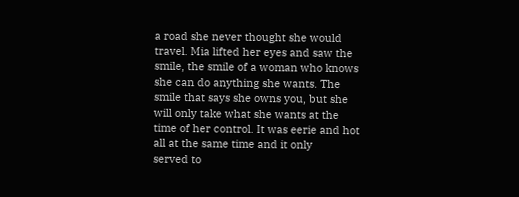a road she never thought she would travel. Mia lifted her eyes and saw the
smile, the smile of a woman who knows she can do anything she wants. The
smile that says she owns you, but she will only take what she wants at the
time of her control. It was eerie and hot all at the same time and it only
served to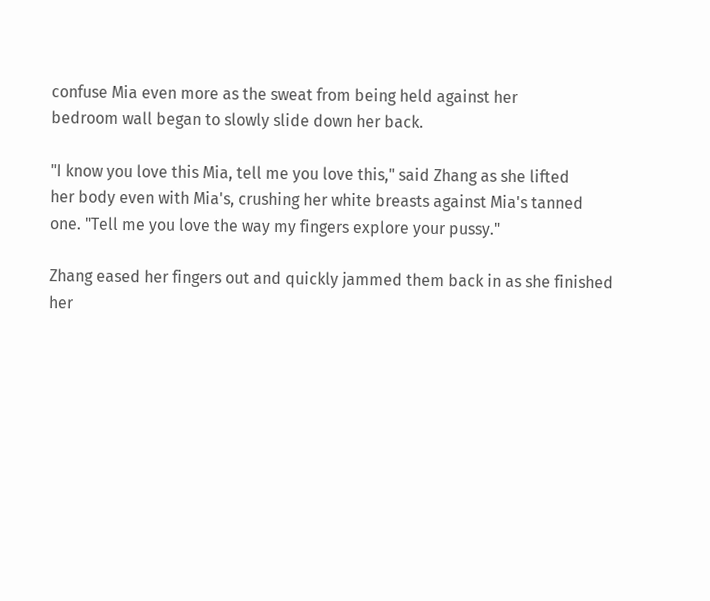confuse Mia even more as the sweat from being held against her
bedroom wall began to slowly slide down her back.

"I know you love this Mia, tell me you love this," said Zhang as she lifted
her body even with Mia's, crushing her white breasts against Mia's tanned
one. "Tell me you love the way my fingers explore your pussy."

Zhang eased her fingers out and quickly jammed them back in as she finished
her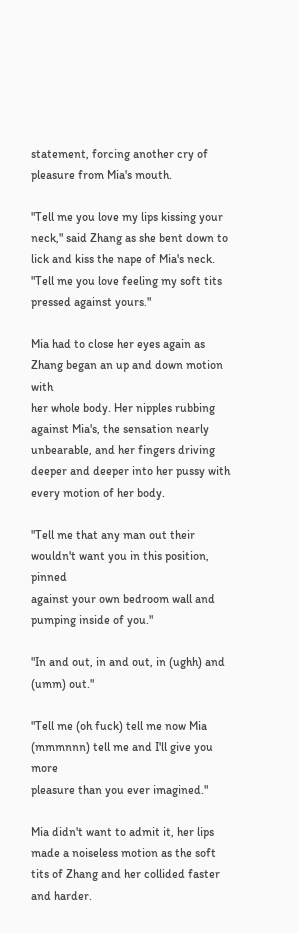statement, forcing another cry of pleasure from Mia's mouth.

"Tell me you love my lips kissing your neck," said Zhang as she bent down to
lick and kiss the nape of Mia's neck. "Tell me you love feeling my soft tits
pressed against yours."

Mia had to close her eyes again as Zhang began an up and down motion with
her whole body. Her nipples rubbing against Mia's, the sensation nearly
unbearable, and her fingers driving deeper and deeper into her pussy with
every motion of her body.

"Tell me that any man out their wouldn't want you in this position, pinned
against your own bedroom wall and pumping inside of you."

"In and out, in and out, in (ughh) and (umm) out."

"Tell me (oh fuck) tell me now Mia (mmmnnn) tell me and I'll give you more
pleasure than you ever imagined."

Mia didn't want to admit it, her lips made a noiseless motion as the soft
tits of Zhang and her collided faster and harder.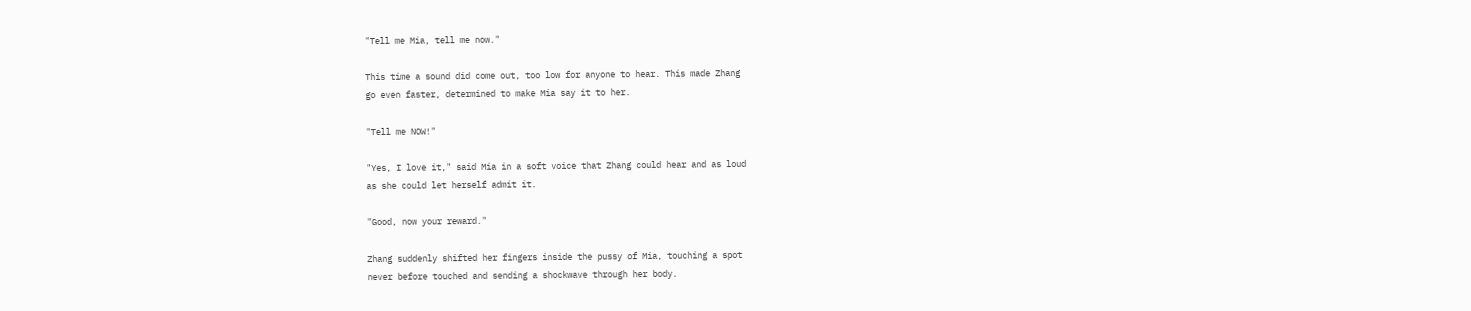"Tell me Mia, tell me now."

This time a sound did come out, too low for anyone to hear. This made Zhang
go even faster, determined to make Mia say it to her.

"Tell me NOW!"

"Yes, I love it," said Mia in a soft voice that Zhang could hear and as loud
as she could let herself admit it.

"Good, now your reward."

Zhang suddenly shifted her fingers inside the pussy of Mia, touching a spot
never before touched and sending a shockwave through her body.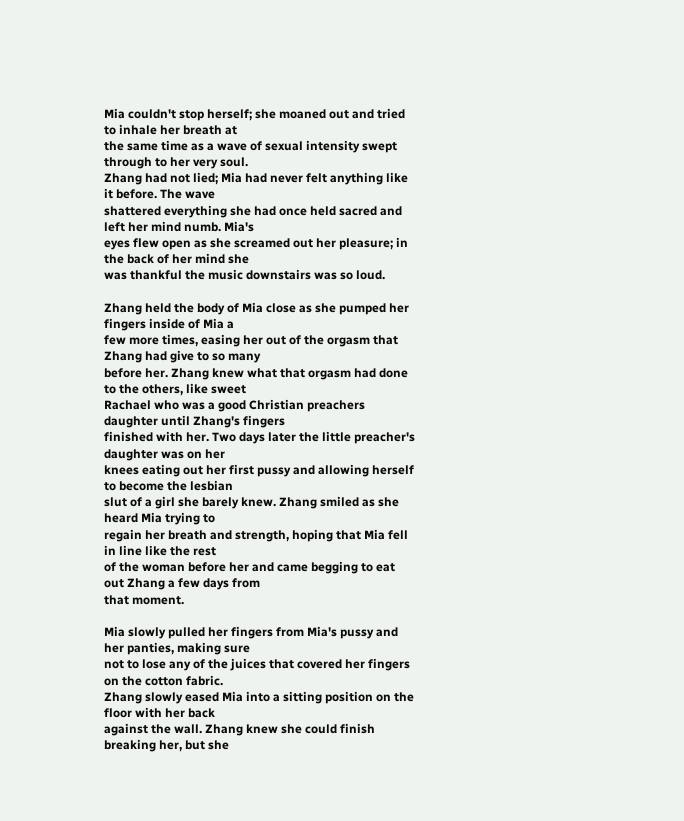Mia couldn't stop herself; she moaned out and tried to inhale her breath at
the same time as a wave of sexual intensity swept through to her very soul.
Zhang had not lied; Mia had never felt anything like it before. The wave
shattered everything she had once held sacred and left her mind numb. Mia's
eyes flew open as she screamed out her pleasure; in the back of her mind she
was thankful the music downstairs was so loud.

Zhang held the body of Mia close as she pumped her fingers inside of Mia a
few more times, easing her out of the orgasm that Zhang had give to so many
before her. Zhang knew what that orgasm had done to the others, like sweet
Rachael who was a good Christian preachers daughter until Zhang's fingers
finished with her. Two days later the little preacher's daughter was on her
knees eating out her first pussy and allowing herself to become the lesbian
slut of a girl she barely knew. Zhang smiled as she heard Mia trying to
regain her breath and strength, hoping that Mia fell in line like the rest
of the woman before her and came begging to eat out Zhang a few days from
that moment.

Mia slowly pulled her fingers from Mia's pussy and her panties, making sure
not to lose any of the juices that covered her fingers on the cotton fabric.
Zhang slowly eased Mia into a sitting position on the floor with her back
against the wall. Zhang knew she could finish breaking her, but she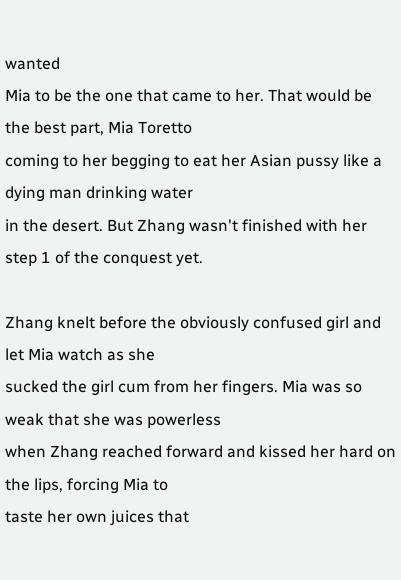wanted
Mia to be the one that came to her. That would be the best part, Mia Toretto
coming to her begging to eat her Asian pussy like a dying man drinking water
in the desert. But Zhang wasn't finished with her step 1 of the conquest yet.

Zhang knelt before the obviously confused girl and let Mia watch as she
sucked the girl cum from her fingers. Mia was so weak that she was powerless
when Zhang reached forward and kissed her hard on the lips, forcing Mia to
taste her own juices that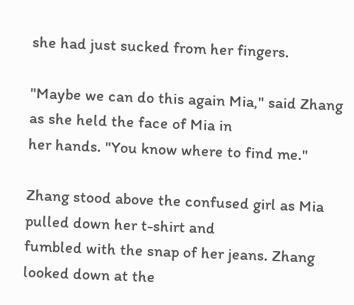she had just sucked from her fingers.

"Maybe we can do this again Mia," said Zhang as she held the face of Mia in
her hands. "You know where to find me."

Zhang stood above the confused girl as Mia pulled down her t-shirt and
fumbled with the snap of her jeans. Zhang looked down at the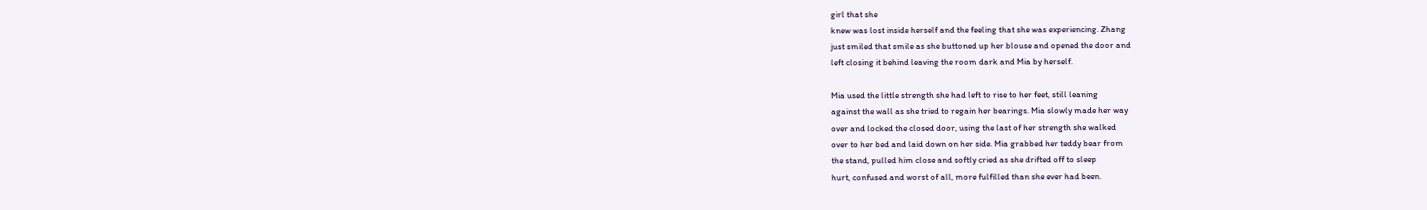girl that she
knew was lost inside herself and the feeling that she was experiencing. Zhang
just smiled that smile as she buttoned up her blouse and opened the door and
left closing it behind leaving the room dark and Mia by herself.

Mia used the little strength she had left to rise to her feet, still leaning
against the wall as she tried to regain her bearings. Mia slowly made her way
over and locked the closed door, using the last of her strength she walked
over to her bed and laid down on her side. Mia grabbed her teddy bear from
the stand, pulled him close and softly cried as she drifted off to sleep
hurt, confused and worst of all, more fulfilled than she ever had been.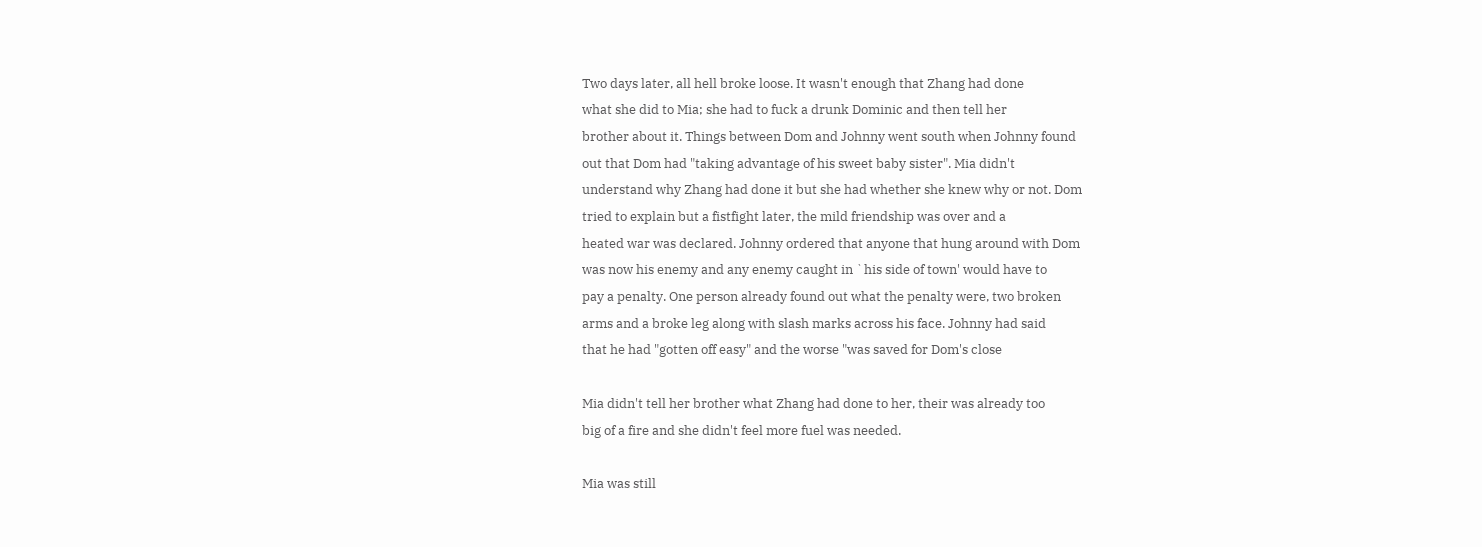Two days later, all hell broke loose. It wasn't enough that Zhang had done
what she did to Mia; she had to fuck a drunk Dominic and then tell her
brother about it. Things between Dom and Johnny went south when Johnny found
out that Dom had "taking advantage of his sweet baby sister". Mia didn't
understand why Zhang had done it but she had whether she knew why or not. Dom
tried to explain but a fistfight later, the mild friendship was over and a
heated war was declared. Johnny ordered that anyone that hung around with Dom
was now his enemy and any enemy caught in `his side of town' would have to
pay a penalty. One person already found out what the penalty were, two broken
arms and a broke leg along with slash marks across his face. Johnny had said
that he had "gotten off easy" and the worse "was saved for Dom's close

Mia didn't tell her brother what Zhang had done to her, their was already too
big of a fire and she didn't feel more fuel was needed.

Mia was still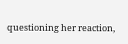questioning her reaction,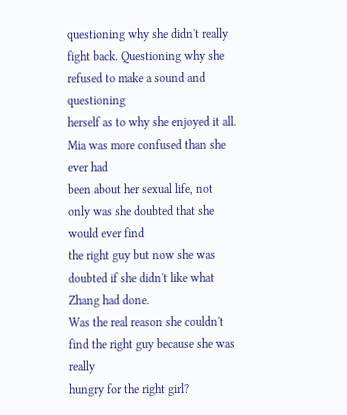questioning why she didn't really
fight back. Questioning why she refused to make a sound and questioning
herself as to why she enjoyed it all. Mia was more confused than she ever had
been about her sexual life, not only was she doubted that she would ever find
the right guy but now she was doubted if she didn't like what Zhang had done.
Was the real reason she couldn't find the right guy because she was really
hungry for the right girl?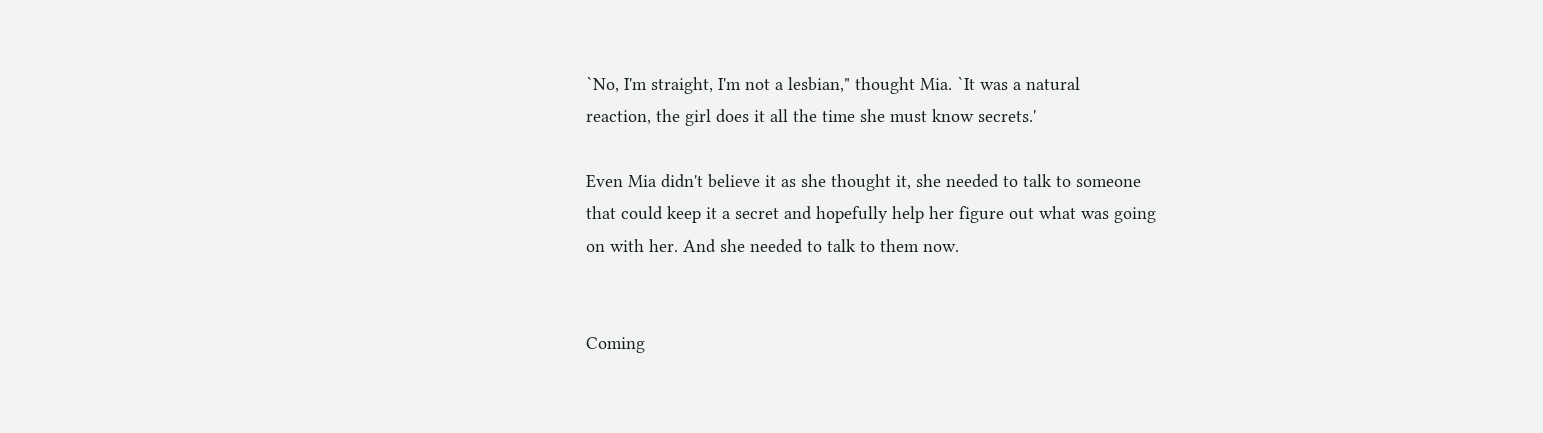`No, I'm straight, I'm not a lesbian," thought Mia. `It was a natural
reaction, the girl does it all the time she must know secrets.'

Even Mia didn't believe it as she thought it, she needed to talk to someone
that could keep it a secret and hopefully help her figure out what was going
on with her. And she needed to talk to them now.


Coming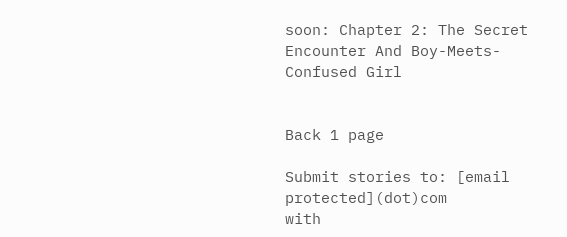soon: Chapter 2: The Secret Encounter And Boy-Meets-Confused Girl


Back 1 page

Submit stories to: [email protected](dot)com
with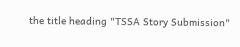the title heading "TSSA Story Submission"